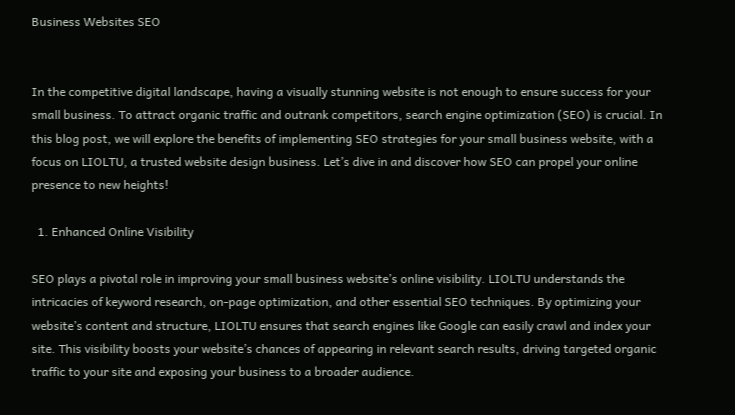Business Websites SEO


In the competitive digital landscape, having a visually stunning website is not enough to ensure success for your small business. To attract organic traffic and outrank competitors, search engine optimization (SEO) is crucial. In this blog post, we will explore the benefits of implementing SEO strategies for your small business website, with a focus on LIOLTU, a trusted website design business. Let’s dive in and discover how SEO can propel your online presence to new heights!

  1. Enhanced Online Visibility

SEO plays a pivotal role in improving your small business website’s online visibility. LIOLTU understands the intricacies of keyword research, on-page optimization, and other essential SEO techniques. By optimizing your website’s content and structure, LIOLTU ensures that search engines like Google can easily crawl and index your site. This visibility boosts your website’s chances of appearing in relevant search results, driving targeted organic traffic to your site and exposing your business to a broader audience.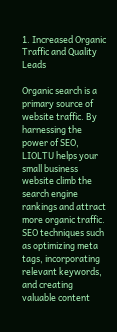1. Increased Organic Traffic and Quality Leads

Organic search is a primary source of website traffic. By harnessing the power of SEO, LIOLTU helps your small business website climb the search engine rankings and attract more organic traffic. SEO techniques such as optimizing meta tags, incorporating relevant keywords, and creating valuable content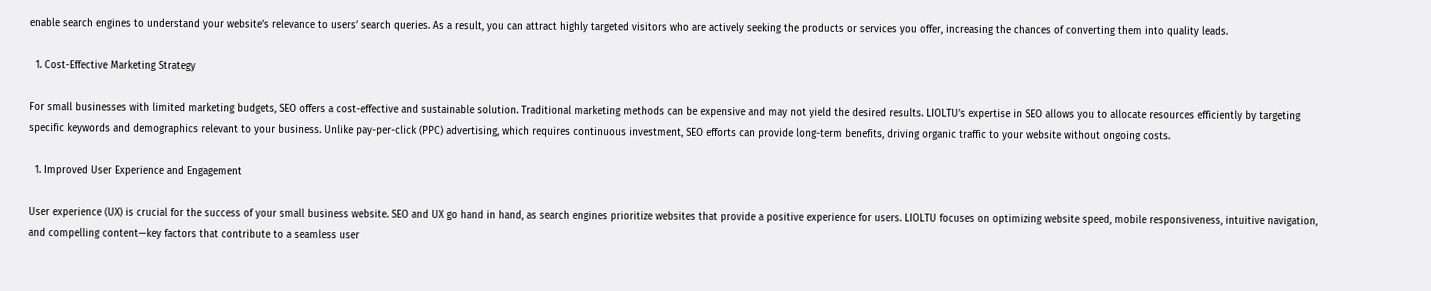enable search engines to understand your website’s relevance to users’ search queries. As a result, you can attract highly targeted visitors who are actively seeking the products or services you offer, increasing the chances of converting them into quality leads.

  1. Cost-Effective Marketing Strategy

For small businesses with limited marketing budgets, SEO offers a cost-effective and sustainable solution. Traditional marketing methods can be expensive and may not yield the desired results. LIOLTU’s expertise in SEO allows you to allocate resources efficiently by targeting specific keywords and demographics relevant to your business. Unlike pay-per-click (PPC) advertising, which requires continuous investment, SEO efforts can provide long-term benefits, driving organic traffic to your website without ongoing costs.

  1. Improved User Experience and Engagement

User experience (UX) is crucial for the success of your small business website. SEO and UX go hand in hand, as search engines prioritize websites that provide a positive experience for users. LIOLTU focuses on optimizing website speed, mobile responsiveness, intuitive navigation, and compelling content—key factors that contribute to a seamless user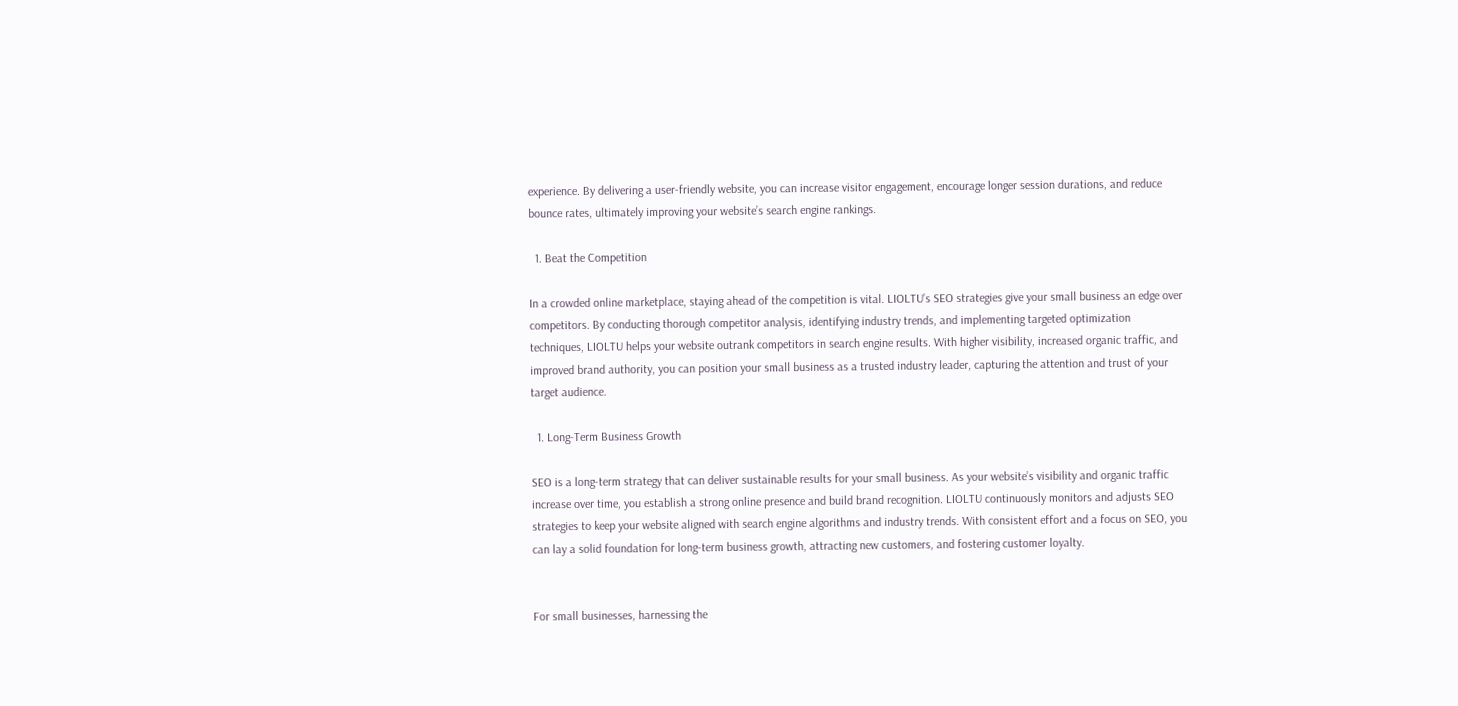experience. By delivering a user-friendly website, you can increase visitor engagement, encourage longer session durations, and reduce bounce rates, ultimately improving your website’s search engine rankings.

  1. Beat the Competition

In a crowded online marketplace, staying ahead of the competition is vital. LIOLTU’s SEO strategies give your small business an edge over competitors. By conducting thorough competitor analysis, identifying industry trends, and implementing targeted optimization techniques, LIOLTU helps your website outrank competitors in search engine results. With higher visibility, increased organic traffic, and improved brand authority, you can position your small business as a trusted industry leader, capturing the attention and trust of your target audience.

  1. Long-Term Business Growth

SEO is a long-term strategy that can deliver sustainable results for your small business. As your website’s visibility and organic traffic increase over time, you establish a strong online presence and build brand recognition. LIOLTU continuously monitors and adjusts SEO strategies to keep your website aligned with search engine algorithms and industry trends. With consistent effort and a focus on SEO, you can lay a solid foundation for long-term business growth, attracting new customers, and fostering customer loyalty.


For small businesses, harnessing the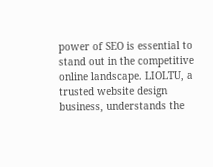power of SEO is essential to stand out in the competitive online landscape. LIOLTU, a trusted website design business, understands the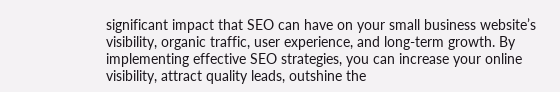significant impact that SEO can have on your small business website’s visibility, organic traffic, user experience, and long-term growth. By implementing effective SEO strategies, you can increase your online visibility, attract quality leads, outshine the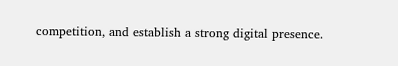competition, and establish a strong digital presence.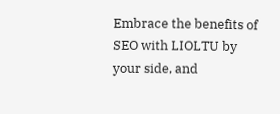Embrace the benefits of SEO with LIOLTU by your side, and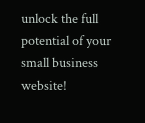unlock the full potential of your small business website!